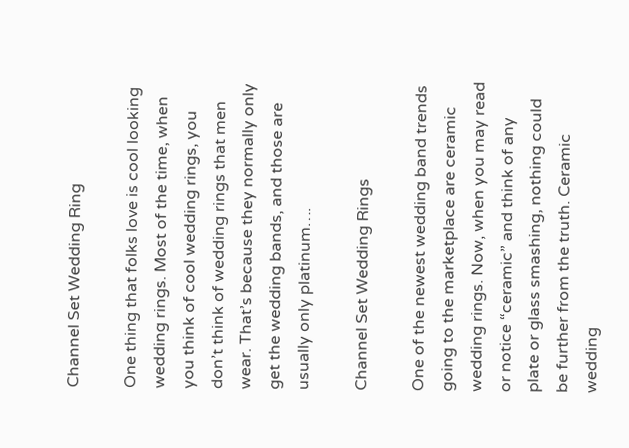Channel Set Wedding Ring

One thing that folks love is cool looking wedding rings. Most of the time, when you think of cool wedding rings, you don’t think of wedding rings that men wear. That’s because they normally only get the wedding bands, and those are usually only platinum….

Channel Set Wedding Rings

One of the newest wedding band trends going to the marketplace are ceramic wedding rings. Now, when you may read or notice “ceramic” and think of any plate or glass smashing, nothing could be further from the truth. Ceramic wedding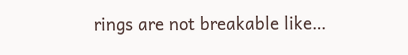rings are not breakable like…